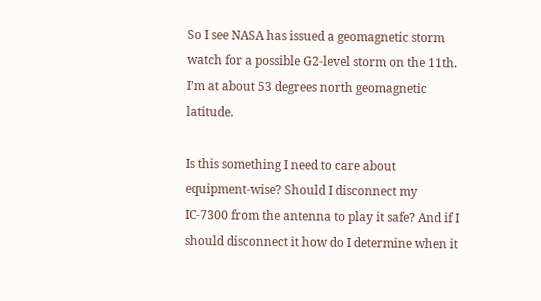So I see NASA has issued a geomagnetic storm watch for a possible G2-level storm on the 11th. I’m at about 53 degrees north geomagnetic latitude.

Is this something I need to care about equipment-wise? Should I disconnect my IC-7300 from the antenna to play it safe? And if I should disconnect it how do I determine when it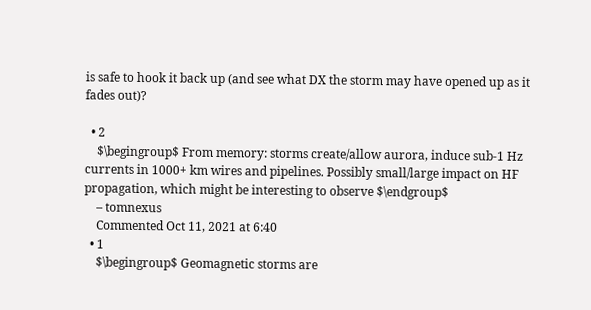is safe to hook it back up (and see what DX the storm may have opened up as it fades out)?

  • 2
    $\begingroup$ From memory: storms create/allow aurora, induce sub-1 Hz currents in 1000+ km wires and pipelines. Possibly small/large impact on HF propagation, which might be interesting to observe $\endgroup$
    – tomnexus
    Commented Oct 11, 2021 at 6:40
  • 1
    $\begingroup$ Geomagnetic storms are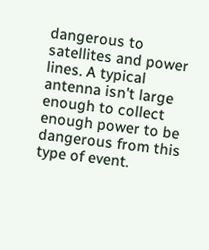dangerous to satellites and power lines. A typical antenna isn't large enough to collect enough power to be dangerous from this type of event.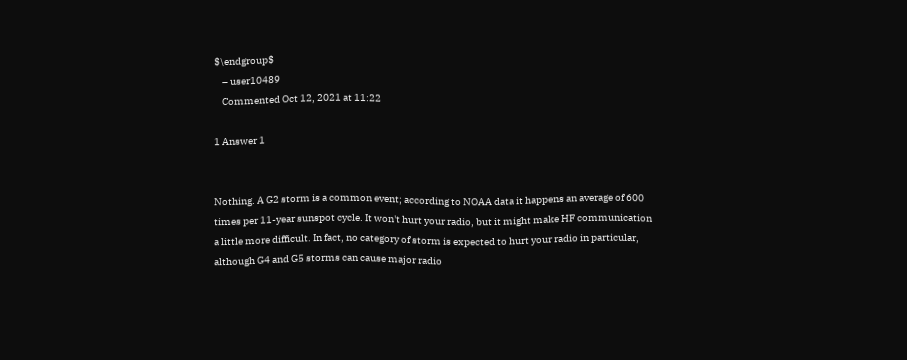$\endgroup$
    – user10489
    Commented Oct 12, 2021 at 11:22

1 Answer 1


Nothing. A G2 storm is a common event; according to NOAA data it happens an average of 600 times per 11-year sunspot cycle. It won't hurt your radio, but it might make HF communication a little more difficult. In fact, no category of storm is expected to hurt your radio in particular, although G4 and G5 storms can cause major radio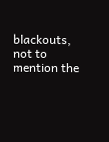blackouts, not to mention the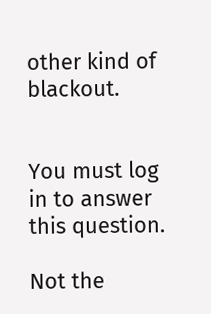other kind of blackout.


You must log in to answer this question.

Not the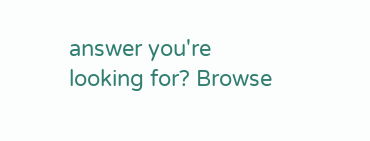answer you're looking for? Browse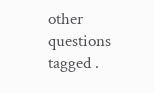other questions tagged .